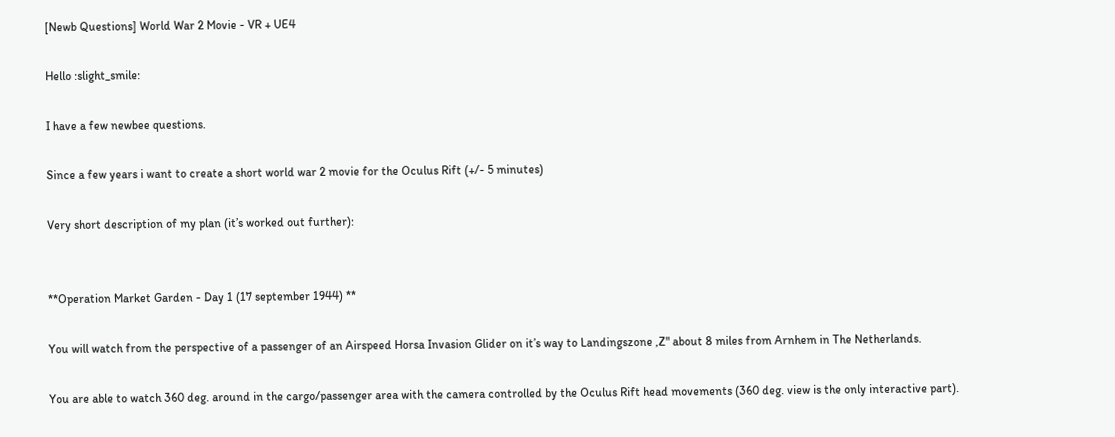[Newb Questions] World War 2 Movie - VR + UE4

Hello :slight_smile:

I have a few newbee questions.

Since a few years i want to create a short world war 2 movie for the Oculus Rift (+/- 5 minutes)

Very short description of my plan (it’s worked out further):


**Operation Market Garden - Day 1 (17 september 1944) **

You will watch from the perspective of a passenger of an Airspeed Horsa Invasion Glider on it’s way to Landingszone ,Z" about 8 miles from Arnhem in The Netherlands.

You are able to watch 360 deg. around in the cargo/passenger area with the camera controlled by the Oculus Rift head movements (360 deg. view is the only interactive part).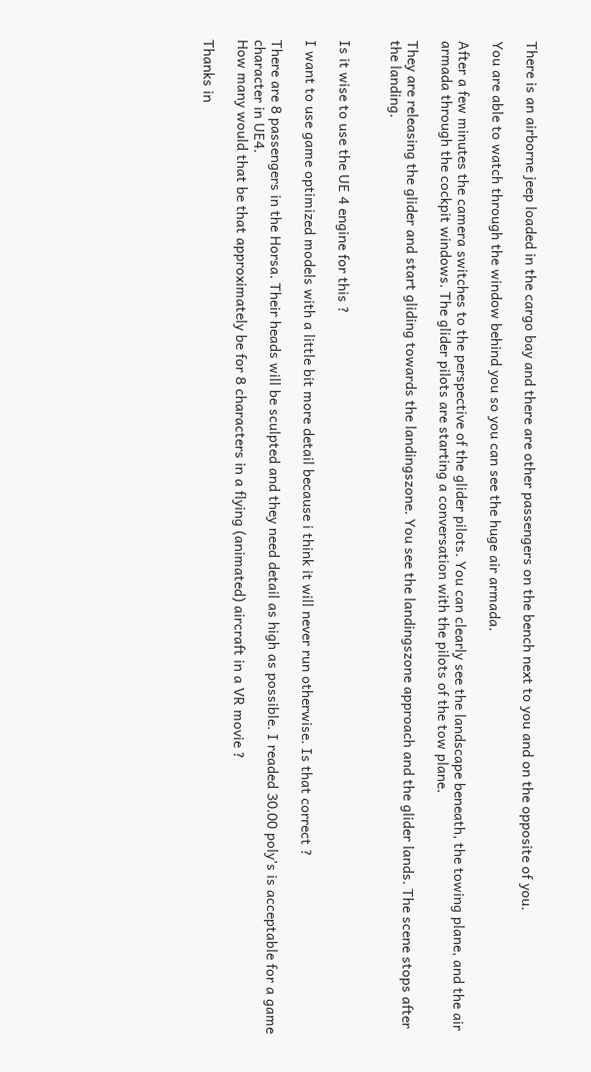There is an airborne jeep loaded in the cargo bay and there are other passengers on the bench next to you and on the opposite of you.

You are able to watch through the window behind you so you can see the huge air armada.

After a few minutes the camera switches to the perspective of the glider pilots. You can clearly see the landscape beneath, the towing plane, and the air armada through the cockpit windows. The glider pilots are starting a conversation with the pilots of the tow plane.

They are releasing the glider and start gliding towards the landingszone. You see the landingszone approach and the glider lands. The scene stops after the landing.


Is it wise to use the UE 4 engine for this ?

I want to use game optimized models with a little bit more detail because i think it will never run otherwise. Is that correct ?

There are 8 passengers in the Horsa. Their heads will be sculpted and they need detail as high as possible. I readed 30.00 poly’s is acceptable for a game character in UE4.
How many would that be that approximately be for 8 characters in a flying (animated) aircraft in a VR movie ?

Thanks in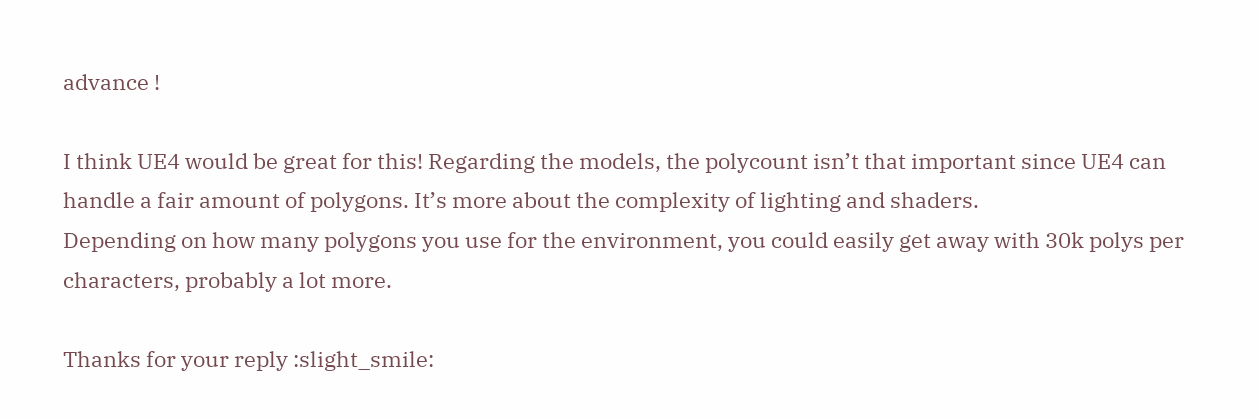advance !

I think UE4 would be great for this! Regarding the models, the polycount isn’t that important since UE4 can handle a fair amount of polygons. It’s more about the complexity of lighting and shaders.
Depending on how many polygons you use for the environment, you could easily get away with 30k polys per characters, probably a lot more.

Thanks for your reply :slight_smile: